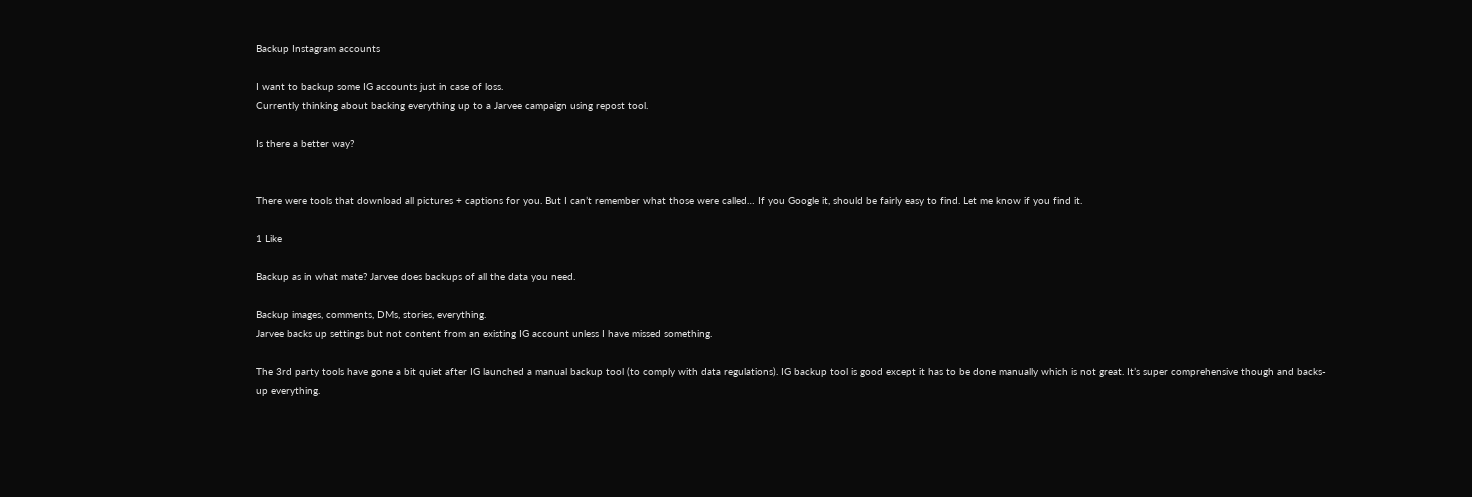Backup Instagram accounts

I want to backup some IG accounts just in case of loss.
Currently thinking about backing everything up to a Jarvee campaign using repost tool.

Is there a better way?


There were tools that download all pictures + captions for you. But I can’t remember what those were called… If you Google it, should be fairly easy to find. Let me know if you find it.

1 Like

Backup as in what mate? Jarvee does backups of all the data you need.

Backup images, comments, DMs, stories, everything.
Jarvee backs up settings but not content from an existing IG account unless I have missed something.

The 3rd party tools have gone a bit quiet after IG launched a manual backup tool (to comply with data regulations). IG backup tool is good except it has to be done manually which is not great. It’s super comprehensive though and backs-up everything.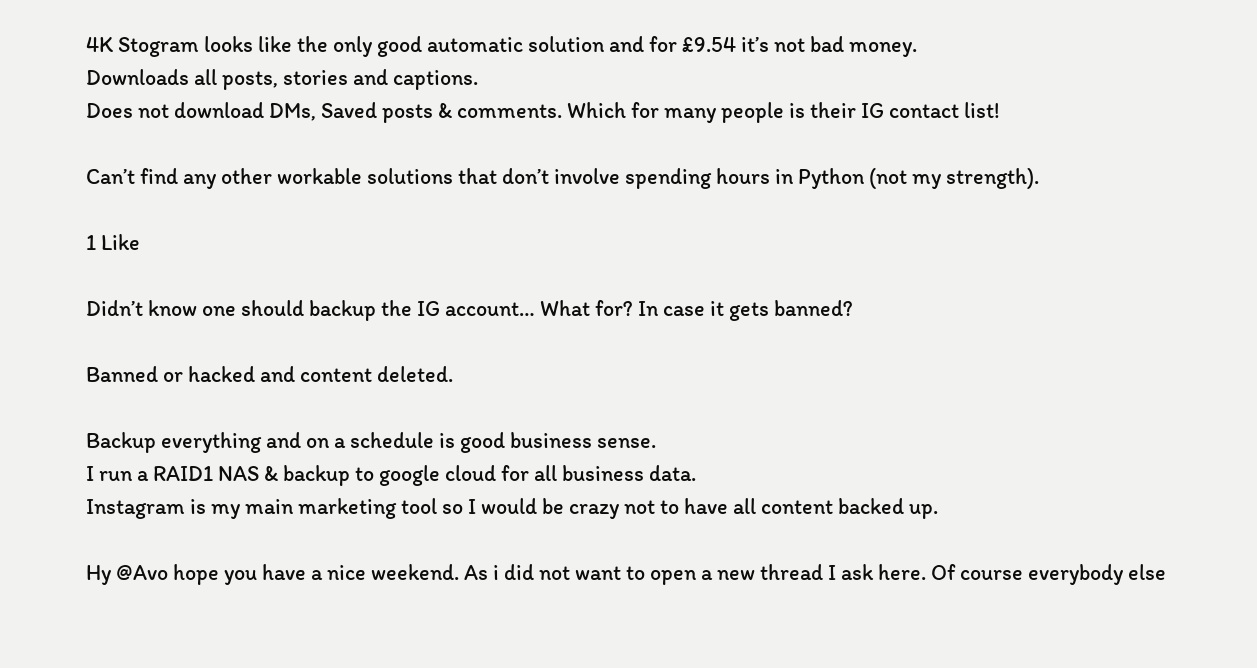4K Stogram looks like the only good automatic solution and for £9.54 it’s not bad money.
Downloads all posts, stories and captions.
Does not download DMs, Saved posts & comments. Which for many people is their IG contact list!

Can’t find any other workable solutions that don’t involve spending hours in Python (not my strength).

1 Like

Didn’t know one should backup the IG account… What for? In case it gets banned?

Banned or hacked and content deleted.

Backup everything and on a schedule is good business sense.
I run a RAID1 NAS & backup to google cloud for all business data.
Instagram is my main marketing tool so I would be crazy not to have all content backed up.

Hy @Avo hope you have a nice weekend. As i did not want to open a new thread I ask here. Of course everybody else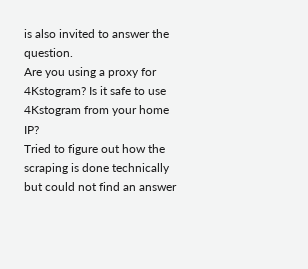is also invited to answer the question.
Are you using a proxy for 4Kstogram? Is it safe to use 4Kstogram from your home IP?
Tried to figure out how the scraping is done technically but could not find an answer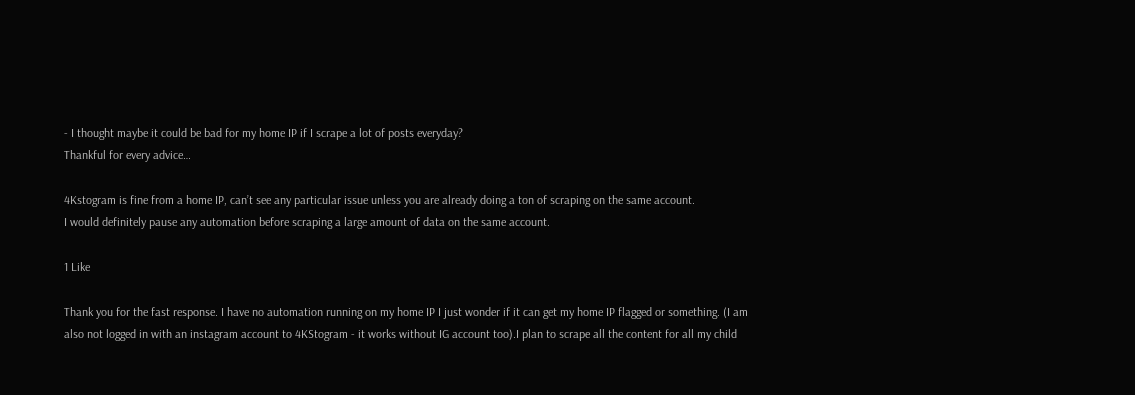- I thought maybe it could be bad for my home IP if I scrape a lot of posts everyday?
Thankful for every advice…

4Kstogram is fine from a home IP, can’t see any particular issue unless you are already doing a ton of scraping on the same account.
I would definitely pause any automation before scraping a large amount of data on the same account.

1 Like

Thank you for the fast response. I have no automation running on my home IP I just wonder if it can get my home IP flagged or something. (I am also not logged in with an instagram account to 4KStogram - it works without IG account too).I plan to scrape all the content for all my child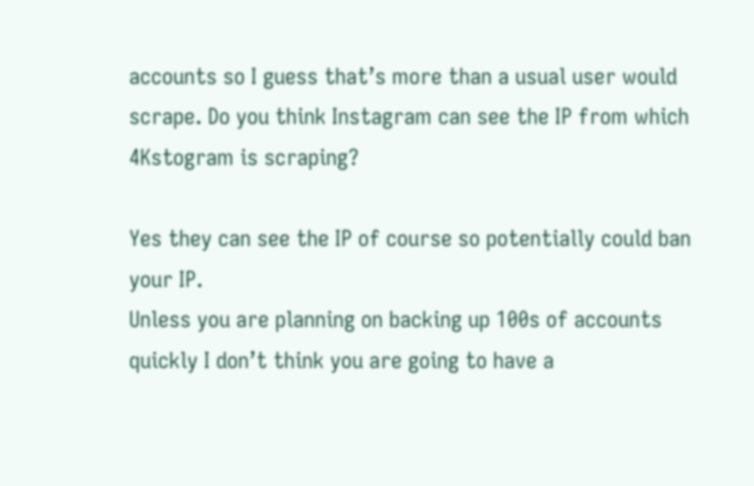accounts so I guess that’s more than a usual user would scrape. Do you think Instagram can see the IP from which 4Kstogram is scraping?

Yes they can see the IP of course so potentially could ban your IP.
Unless you are planning on backing up 100s of accounts quickly I don’t think you are going to have a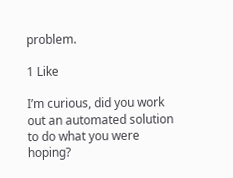problem.

1 Like

I’m curious, did you work out an automated solution to do what you were hoping?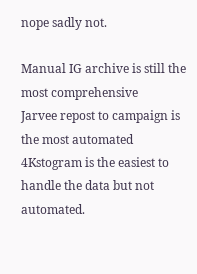nope sadly not.

Manual IG archive is still the most comprehensive
Jarvee repost to campaign is the most automated
4Kstogram is the easiest to handle the data but not automated.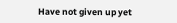Have not given up yet